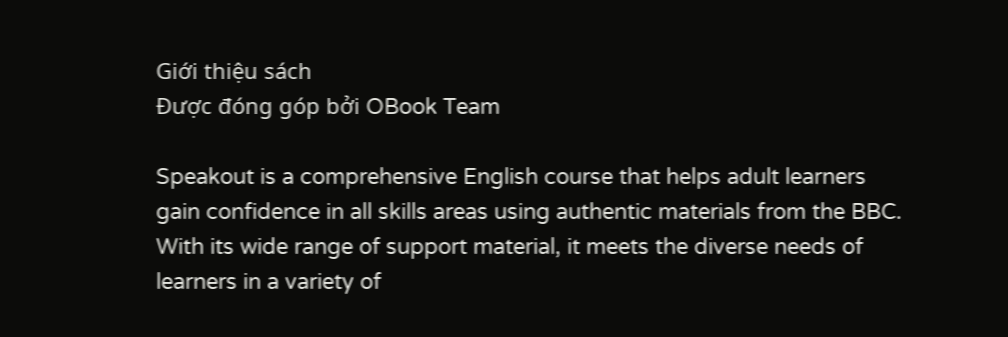Giới thiệu sách
Được đóng góp bởi OBook Team

Speakout is a comprehensive English course that helps adult learners gain confidence in all skills areas using authentic materials from the BBC. With its wide range of support material, it meets the diverse needs of learners in a variety of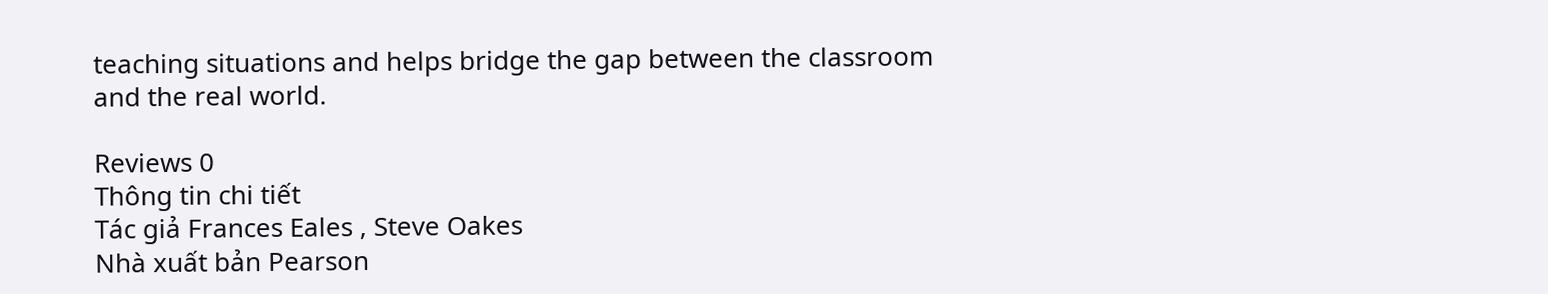teaching situations and helps bridge the gap between the classroom and the real world.

Reviews 0
Thông tin chi tiết
Tác giả Frances Eales , Steve Oakes
Nhà xuất bản Pearson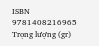ISBN 9781408216965
Trọng lượng (gr)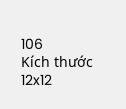106
Kích thước 12x12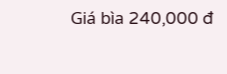Giá bìa 240,000 đ